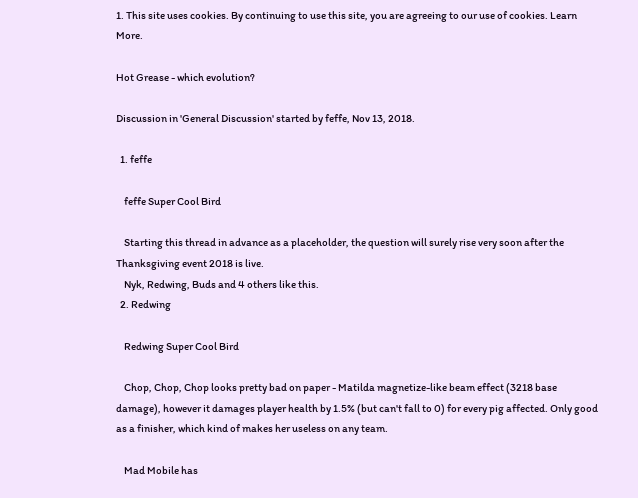1. This site uses cookies. By continuing to use this site, you are agreeing to our use of cookies. Learn More.

Hot Grease - which evolution?

Discussion in 'General Discussion' started by feffe, Nov 13, 2018.

  1. feffe

    feffe Super Cool Bird

    Starting this thread in advance as a placeholder, the question will surely rise very soon after the Thanksgiving event 2018 is live.
    Nyk, Redwing, Buds and 4 others like this.
  2. Redwing

    Redwing Super Cool Bird

    Chop, Chop, Chop looks pretty bad on paper - Matilda magnetize-like beam effect (3218 base damage), however it damages player health by 1.5% (but can't fall to 0) for every pig affected. Only good as a finisher, which kind of makes her useless on any team.

    Mad Mobile has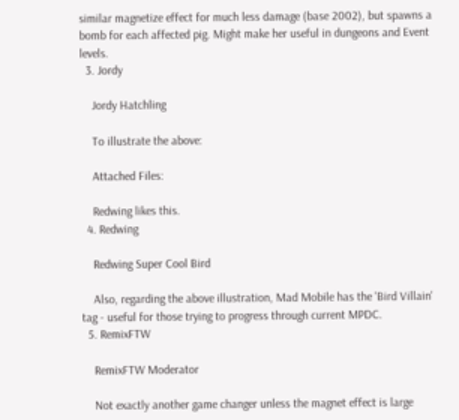similar magnetize effect for much less damage (base 2002), but spawns a bomb for each affected pig. Might make her useful in dungeons and Event levels.
  3. Jordy

    Jordy Hatchling

    To illustrate the above:

    Attached Files:

    Redwing likes this.
  4. Redwing

    Redwing Super Cool Bird

    Also, regarding the above illustration, Mad Mobile has the 'Bird Villain' tag - useful for those trying to progress through current MPDC.
  5. RemixFTW

    RemixFTW Moderator

    Not exactly another game changer unless the magnet effect is large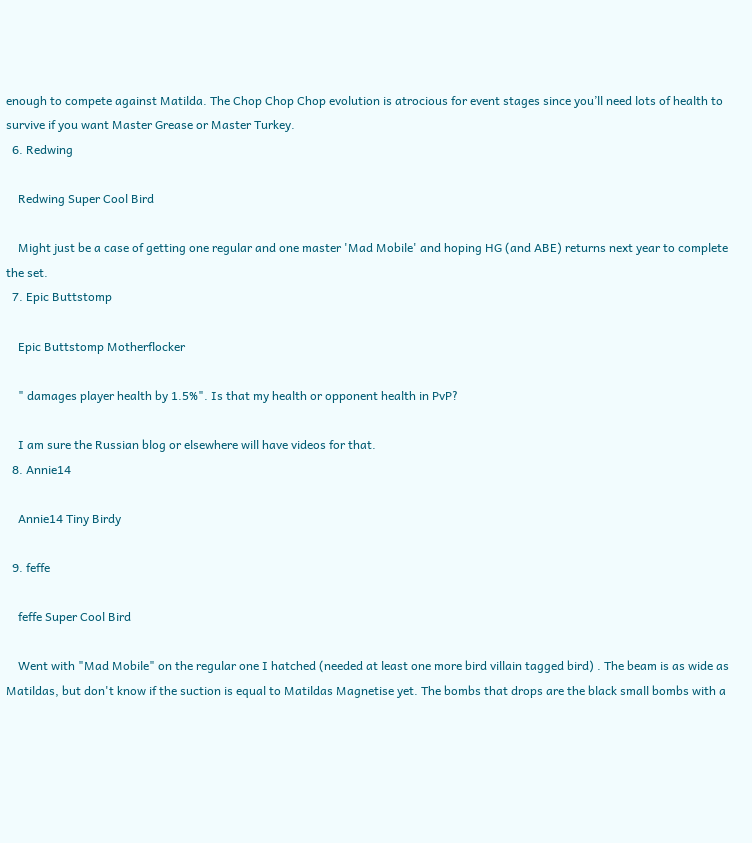enough to compete against Matilda. The Chop Chop Chop evolution is atrocious for event stages since you’ll need lots of health to survive if you want Master Grease or Master Turkey.
  6. Redwing

    Redwing Super Cool Bird

    Might just be a case of getting one regular and one master 'Mad Mobile' and hoping HG (and ABE) returns next year to complete the set.
  7. Epic Buttstomp

    Epic Buttstomp Motherflocker

    " damages player health by 1.5%". Is that my health or opponent health in PvP?

    I am sure the Russian blog or elsewhere will have videos for that.
  8. Annie14

    Annie14 Tiny Birdy

  9. feffe

    feffe Super Cool Bird

    Went with "Mad Mobile" on the regular one I hatched (needed at least one more bird villain tagged bird) . The beam is as wide as Matildas, but don't know if the suction is equal to Matildas Magnetise yet. The bombs that drops are the black small bombs with a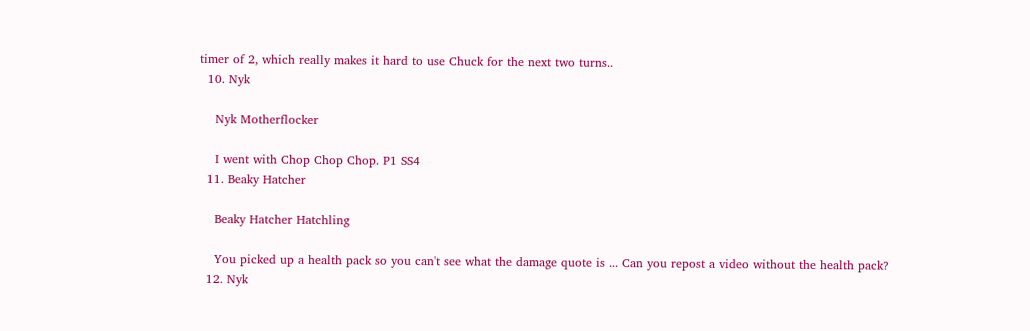timer of 2, which really makes it hard to use Chuck for the next two turns..
  10. Nyk

    Nyk Motherflocker

    I went with Chop Chop Chop. P1 SS4
  11. Beaky Hatcher

    Beaky Hatcher Hatchling

    You picked up a health pack so you can't see what the damage quote is ... Can you repost a video without the health pack?
  12. Nyk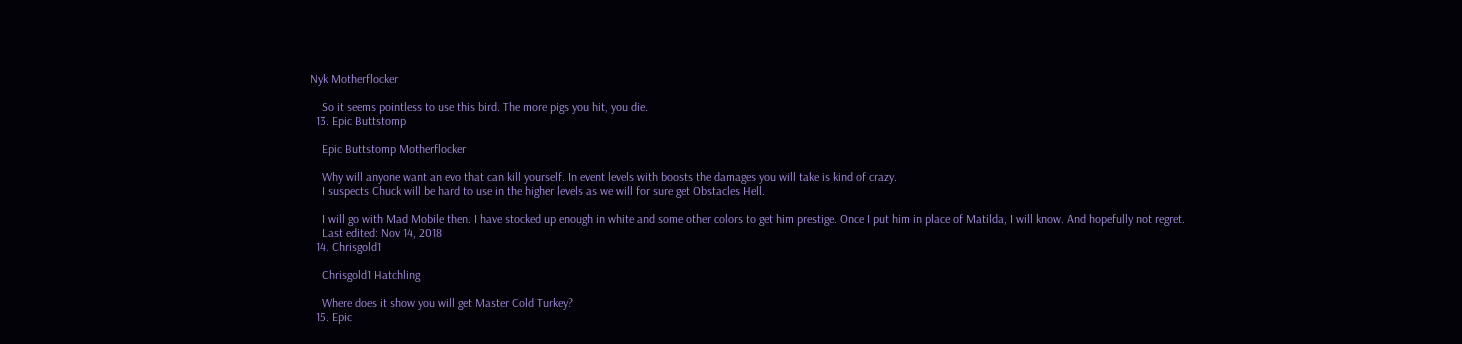Nyk Motherflocker

    So it seems pointless to use this bird. The more pigs you hit, you die.
  13. Epic Buttstomp

    Epic Buttstomp Motherflocker

    Why will anyone want an evo that can kill yourself. In event levels with boosts the damages you will take is kind of crazy.
    I suspects Chuck will be hard to use in the higher levels as we will for sure get Obstacles Hell.

    I will go with Mad Mobile then. I have stocked up enough in white and some other colors to get him prestige. Once I put him in place of Matilda, I will know. And hopefully not regret.
    Last edited: Nov 14, 2018
  14. Chrisgold1

    Chrisgold1 Hatchling

    Where does it show you will get Master Cold Turkey?
  15. Epic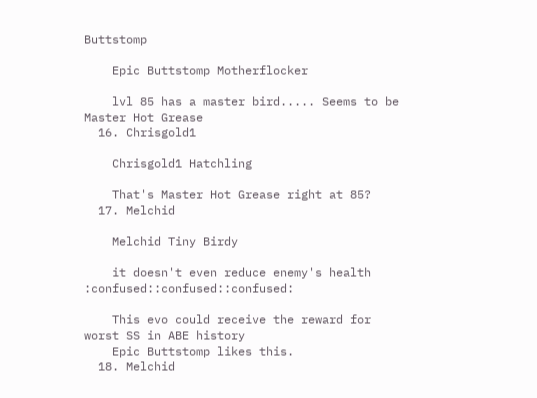Buttstomp

    Epic Buttstomp Motherflocker

    lvl 85 has a master bird..... Seems to be Master Hot Grease
  16. Chrisgold1

    Chrisgold1 Hatchling

    That's Master Hot Grease right at 85?
  17. Melchid

    Melchid Tiny Birdy

    it doesn't even reduce enemy's health :confused::confused::confused:

    This evo could receive the reward for worst SS in ABE history
    Epic Buttstomp likes this.
  18. Melchid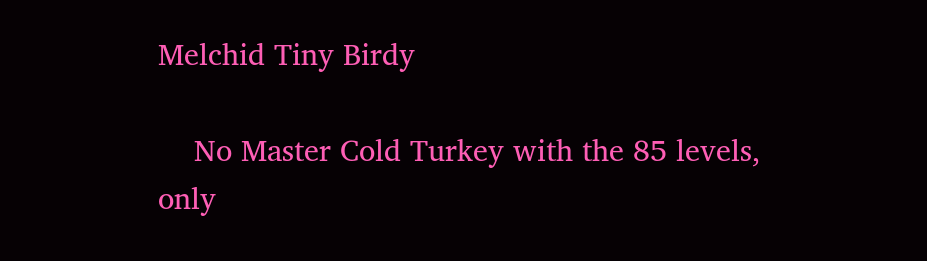Melchid Tiny Birdy

    No Master Cold Turkey with the 85 levels, only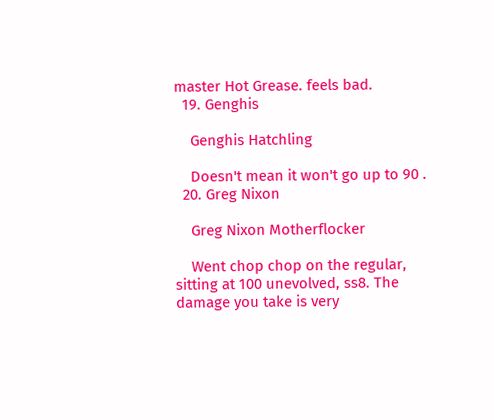master Hot Grease. feels bad.
  19. Genghis

    Genghis Hatchling

    Doesn't mean it won't go up to 90 .
  20. Greg Nixon

    Greg Nixon Motherflocker

    Went chop chop on the regular, sitting at 100 unevolved, ss8. The damage you take is very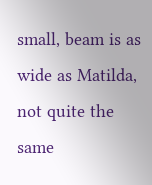small, beam is as wide as Matilda, not quite the same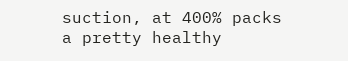suction, at 400% packs a pretty healthy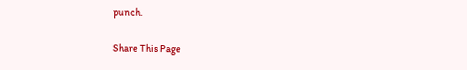punch.

Share This Page